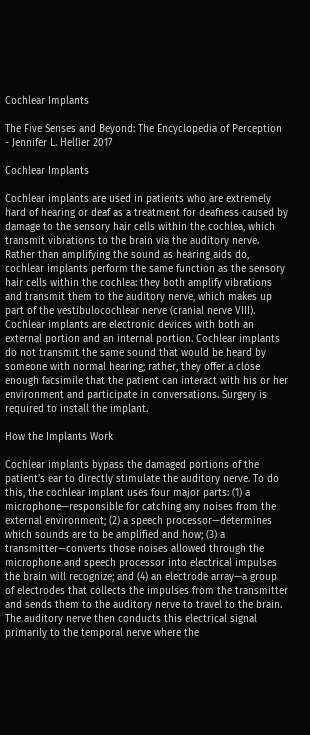Cochlear Implants

The Five Senses and Beyond: The Encyclopedia of Perception - Jennifer L. Hellier 2017

Cochlear Implants

Cochlear implants are used in patients who are extremely hard of hearing or deaf as a treatment for deafness caused by damage to the sensory hair cells within the cochlea, which transmit vibrations to the brain via the auditory nerve. Rather than amplifying the sound as hearing aids do, cochlear implants perform the same function as the sensory hair cells within the cochlea: they both amplify vibrations and transmit them to the auditory nerve, which makes up part of the vestibulocochlear nerve (cranial nerve VIII). Cochlear implants are electronic devices with both an external portion and an internal portion. Cochlear implants do not transmit the same sound that would be heard by someone with normal hearing; rather, they offer a close enough facsimile that the patient can interact with his or her environment and participate in conversations. Surgery is required to install the implant.

How the Implants Work

Cochlear implants bypass the damaged portions of the patient’s ear to directly stimulate the auditory nerve. To do this, the cochlear implant uses four major parts: (1) a microphone—responsible for catching any noises from the external environment; (2) a speech processor—determines which sounds are to be amplified and how; (3) a transmitter—converts those noises allowed through the microphone and speech processor into electrical impulses the brain will recognize; and (4) an electrode array—a group of electrodes that collects the impulses from the transmitter and sends them to the auditory nerve to travel to the brain. The auditory nerve then conducts this electrical signal primarily to the temporal nerve where the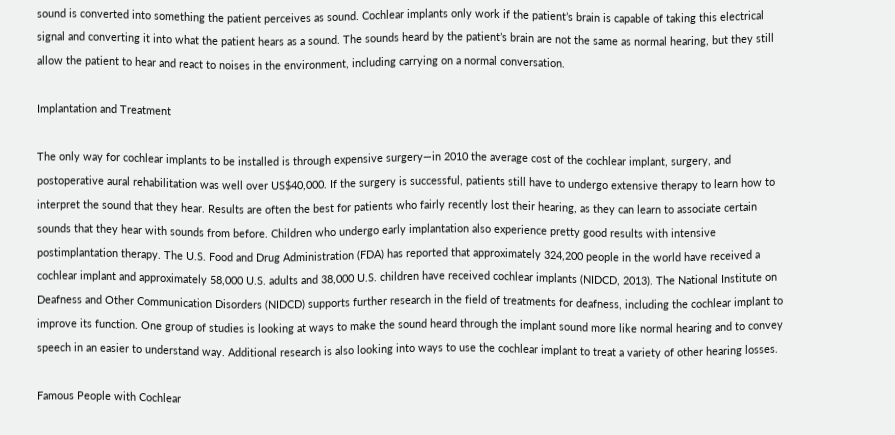sound is converted into something the patient perceives as sound. Cochlear implants only work if the patient’s brain is capable of taking this electrical signal and converting it into what the patient hears as a sound. The sounds heard by the patient’s brain are not the same as normal hearing, but they still allow the patient to hear and react to noises in the environment, including carrying on a normal conversation.

Implantation and Treatment

The only way for cochlear implants to be installed is through expensive surgery—in 2010 the average cost of the cochlear implant, surgery, and postoperative aural rehabilitation was well over US$40,000. If the surgery is successful, patients still have to undergo extensive therapy to learn how to interpret the sound that they hear. Results are often the best for patients who fairly recently lost their hearing, as they can learn to associate certain sounds that they hear with sounds from before. Children who undergo early implantation also experience pretty good results with intensive postimplantation therapy. The U.S. Food and Drug Administration (FDA) has reported that approximately 324,200 people in the world have received a cochlear implant and approximately 58,000 U.S. adults and 38,000 U.S. children have received cochlear implants (NIDCD, 2013). The National Institute on Deafness and Other Communication Disorders (NIDCD) supports further research in the field of treatments for deafness, including the cochlear implant to improve its function. One group of studies is looking at ways to make the sound heard through the implant sound more like normal hearing and to convey speech in an easier to understand way. Additional research is also looking into ways to use the cochlear implant to treat a variety of other hearing losses.

Famous People with Cochlear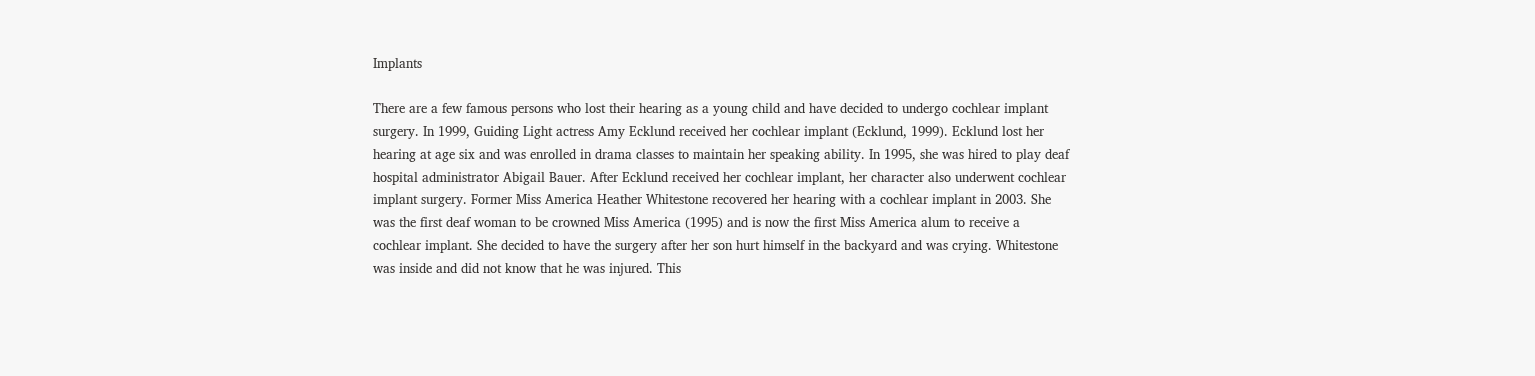Implants

There are a few famous persons who lost their hearing as a young child and have decided to undergo cochlear implant surgery. In 1999, Guiding Light actress Amy Ecklund received her cochlear implant (Ecklund, 1999). Ecklund lost her hearing at age six and was enrolled in drama classes to maintain her speaking ability. In 1995, she was hired to play deaf hospital administrator Abigail Bauer. After Ecklund received her cochlear implant, her character also underwent cochlear implant surgery. Former Miss America Heather Whitestone recovered her hearing with a cochlear implant in 2003. She was the first deaf woman to be crowned Miss America (1995) and is now the first Miss America alum to receive a cochlear implant. She decided to have the surgery after her son hurt himself in the backyard and was crying. Whitestone was inside and did not know that he was injured. This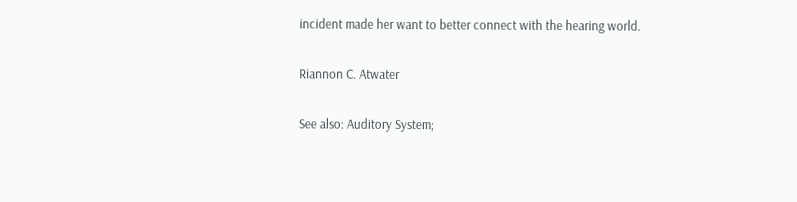incident made her want to better connect with the hearing world.

Riannon C. Atwater

See also: Auditory System;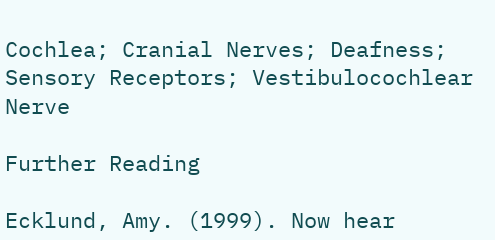Cochlea; Cranial Nerves; Deafness; Sensory Receptors; Vestibulocochlear Nerve

Further Reading

Ecklund, Amy. (1999). Now hear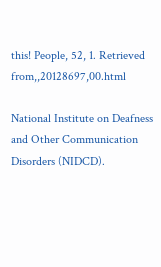this! People, 52, 1. Retrieved from,,20128697,00.html

National Institute on Deafness and Other Communication Disorders (NIDCD).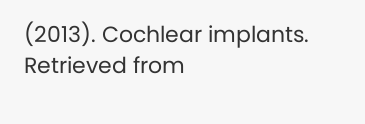(2013). Cochlear implants. Retrieved from